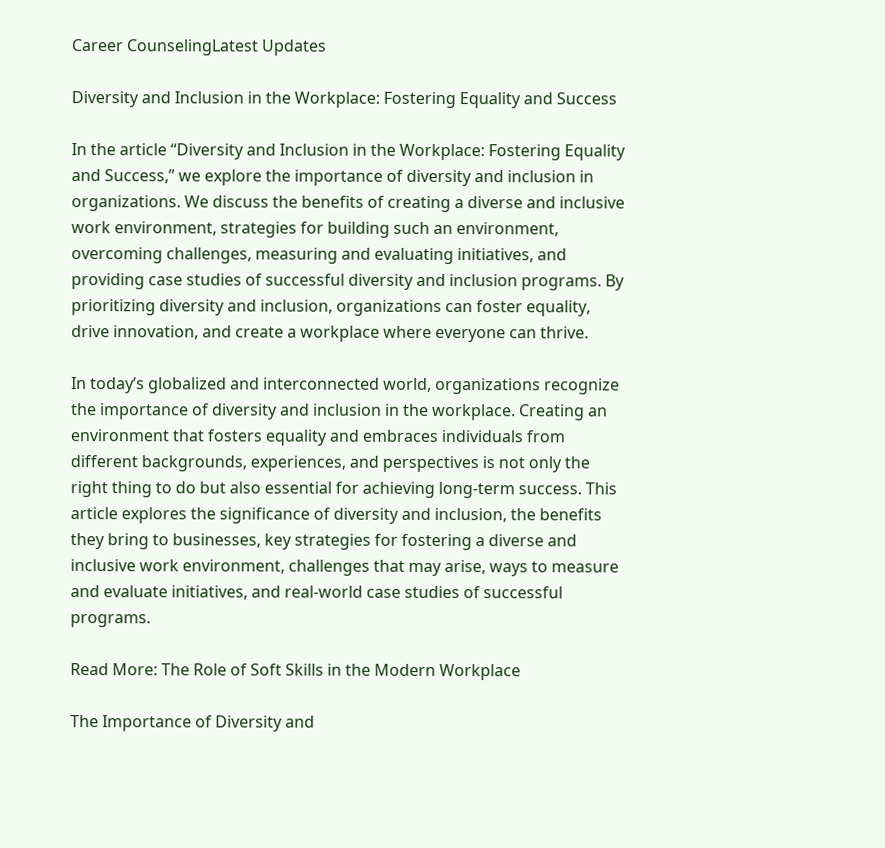Career CounselingLatest Updates

Diversity and Inclusion in the Workplace: Fostering Equality and Success

In the article “Diversity and Inclusion in the Workplace: Fostering Equality and Success,” we explore the importance of diversity and inclusion in organizations. We discuss the benefits of creating a diverse and inclusive work environment, strategies for building such an environment, overcoming challenges, measuring and evaluating initiatives, and providing case studies of successful diversity and inclusion programs. By prioritizing diversity and inclusion, organizations can foster equality, drive innovation, and create a workplace where everyone can thrive.

In today’s globalized and interconnected world, organizations recognize the importance of diversity and inclusion in the workplace. Creating an environment that fosters equality and embraces individuals from different backgrounds, experiences, and perspectives is not only the right thing to do but also essential for achieving long-term success. This article explores the significance of diversity and inclusion, the benefits they bring to businesses, key strategies for fostering a diverse and inclusive work environment, challenges that may arise, ways to measure and evaluate initiatives, and real-world case studies of successful programs.

Read More: The Role of Soft Skills in the Modern Workplace

The Importance of Diversity and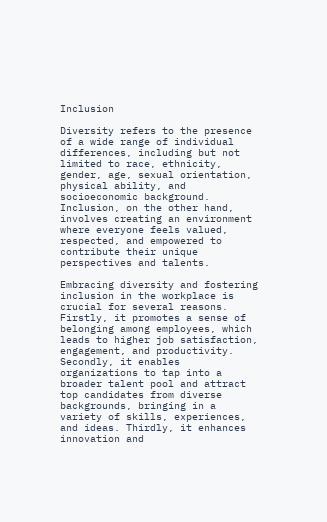Inclusion

Diversity refers to the presence of a wide range of individual differences, including but not limited to race, ethnicity, gender, age, sexual orientation, physical ability, and socioeconomic background. Inclusion, on the other hand, involves creating an environment where everyone feels valued, respected, and empowered to contribute their unique perspectives and talents.

Embracing diversity and fostering inclusion in the workplace is crucial for several reasons. Firstly, it promotes a sense of belonging among employees, which leads to higher job satisfaction, engagement, and productivity. Secondly, it enables organizations to tap into a broader talent pool and attract top candidates from diverse backgrounds, bringing in a variety of skills, experiences, and ideas. Thirdly, it enhances innovation and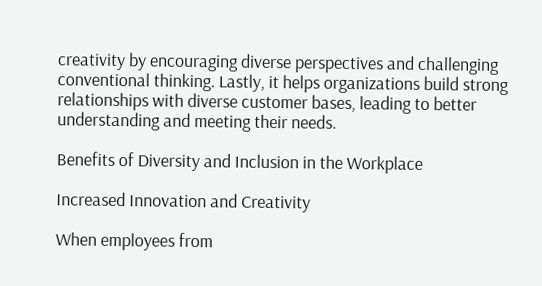creativity by encouraging diverse perspectives and challenging conventional thinking. Lastly, it helps organizations build strong relationships with diverse customer bases, leading to better understanding and meeting their needs.

Benefits of Diversity and Inclusion in the Workplace

Increased Innovation and Creativity

When employees from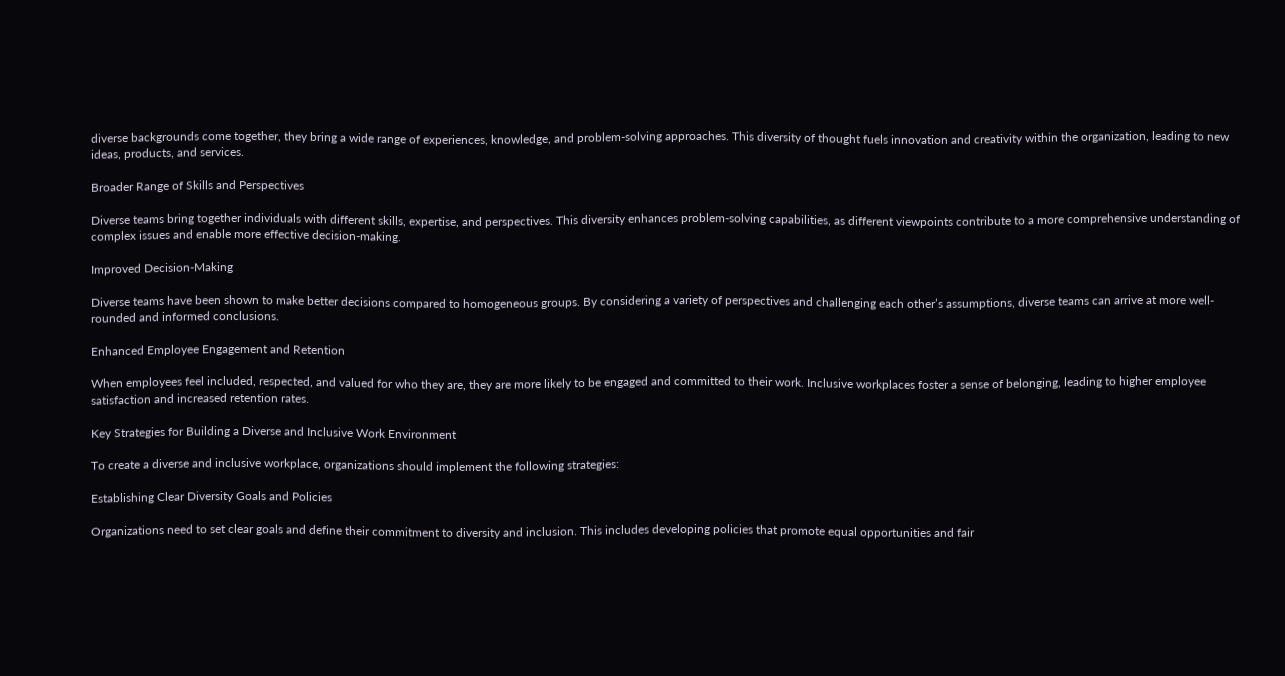diverse backgrounds come together, they bring a wide range of experiences, knowledge, and problem-solving approaches. This diversity of thought fuels innovation and creativity within the organization, leading to new ideas, products, and services.

Broader Range of Skills and Perspectives

Diverse teams bring together individuals with different skills, expertise, and perspectives. This diversity enhances problem-solving capabilities, as different viewpoints contribute to a more comprehensive understanding of complex issues and enable more effective decision-making.

Improved Decision-Making

Diverse teams have been shown to make better decisions compared to homogeneous groups. By considering a variety of perspectives and challenging each other’s assumptions, diverse teams can arrive at more well-rounded and informed conclusions.

Enhanced Employee Engagement and Retention

When employees feel included, respected, and valued for who they are, they are more likely to be engaged and committed to their work. Inclusive workplaces foster a sense of belonging, leading to higher employee satisfaction and increased retention rates.

Key Strategies for Building a Diverse and Inclusive Work Environment

To create a diverse and inclusive workplace, organizations should implement the following strategies:

Establishing Clear Diversity Goals and Policies

Organizations need to set clear goals and define their commitment to diversity and inclusion. This includes developing policies that promote equal opportunities and fair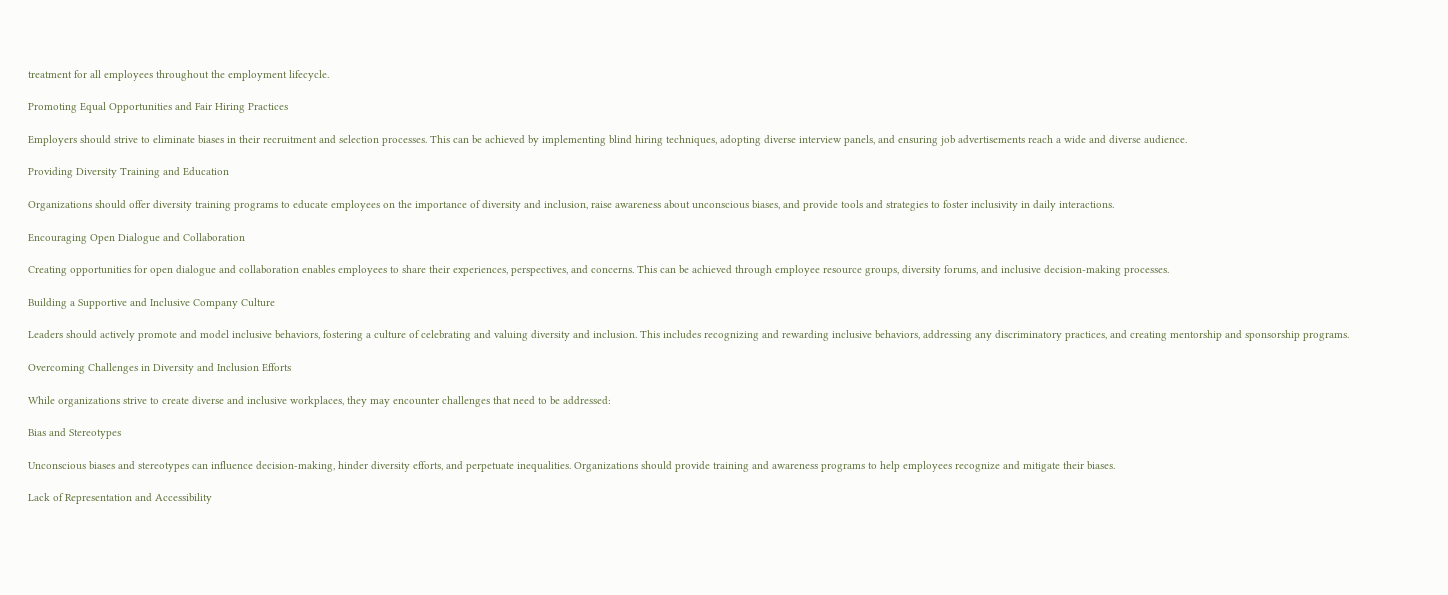treatment for all employees throughout the employment lifecycle.

Promoting Equal Opportunities and Fair Hiring Practices

Employers should strive to eliminate biases in their recruitment and selection processes. This can be achieved by implementing blind hiring techniques, adopting diverse interview panels, and ensuring job advertisements reach a wide and diverse audience.

Providing Diversity Training and Education

Organizations should offer diversity training programs to educate employees on the importance of diversity and inclusion, raise awareness about unconscious biases, and provide tools and strategies to foster inclusivity in daily interactions.

Encouraging Open Dialogue and Collaboration

Creating opportunities for open dialogue and collaboration enables employees to share their experiences, perspectives, and concerns. This can be achieved through employee resource groups, diversity forums, and inclusive decision-making processes.

Building a Supportive and Inclusive Company Culture

Leaders should actively promote and model inclusive behaviors, fostering a culture of celebrating and valuing diversity and inclusion. This includes recognizing and rewarding inclusive behaviors, addressing any discriminatory practices, and creating mentorship and sponsorship programs.

Overcoming Challenges in Diversity and Inclusion Efforts

While organizations strive to create diverse and inclusive workplaces, they may encounter challenges that need to be addressed:

Bias and Stereotypes

Unconscious biases and stereotypes can influence decision-making, hinder diversity efforts, and perpetuate inequalities. Organizations should provide training and awareness programs to help employees recognize and mitigate their biases.

Lack of Representation and Accessibility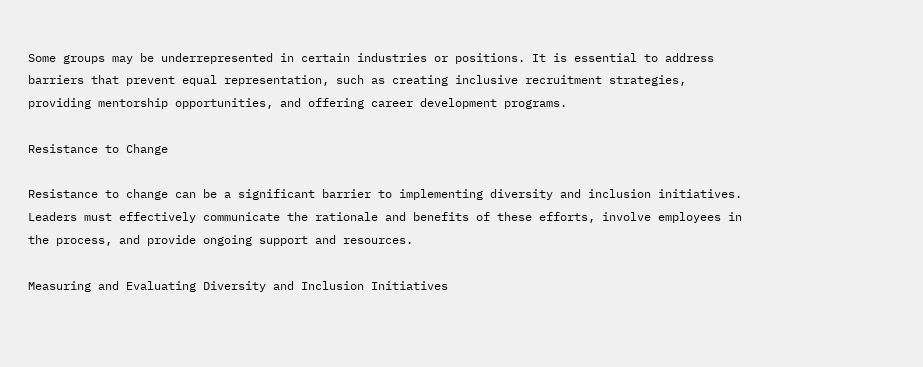Some groups may be underrepresented in certain industries or positions. It is essential to address barriers that prevent equal representation, such as creating inclusive recruitment strategies, providing mentorship opportunities, and offering career development programs.

Resistance to Change

Resistance to change can be a significant barrier to implementing diversity and inclusion initiatives. Leaders must effectively communicate the rationale and benefits of these efforts, involve employees in the process, and provide ongoing support and resources.

Measuring and Evaluating Diversity and Inclusion Initiatives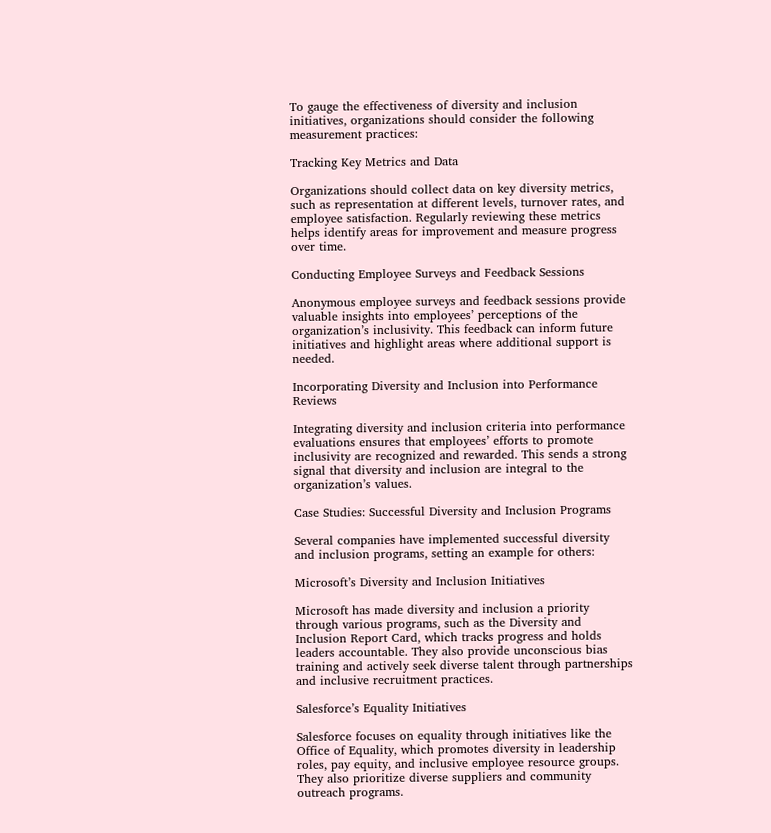To gauge the effectiveness of diversity and inclusion initiatives, organizations should consider the following measurement practices:

Tracking Key Metrics and Data

Organizations should collect data on key diversity metrics, such as representation at different levels, turnover rates, and employee satisfaction. Regularly reviewing these metrics helps identify areas for improvement and measure progress over time.

Conducting Employee Surveys and Feedback Sessions

Anonymous employee surveys and feedback sessions provide valuable insights into employees’ perceptions of the organization’s inclusivity. This feedback can inform future initiatives and highlight areas where additional support is needed.

Incorporating Diversity and Inclusion into Performance Reviews

Integrating diversity and inclusion criteria into performance evaluations ensures that employees’ efforts to promote inclusivity are recognized and rewarded. This sends a strong signal that diversity and inclusion are integral to the organization’s values.

Case Studies: Successful Diversity and Inclusion Programs

Several companies have implemented successful diversity and inclusion programs, setting an example for others:

Microsoft’s Diversity and Inclusion Initiatives

Microsoft has made diversity and inclusion a priority through various programs, such as the Diversity and Inclusion Report Card, which tracks progress and holds leaders accountable. They also provide unconscious bias training and actively seek diverse talent through partnerships and inclusive recruitment practices.

Salesforce’s Equality Initiatives

Salesforce focuses on equality through initiatives like the Office of Equality, which promotes diversity in leadership roles, pay equity, and inclusive employee resource groups. They also prioritize diverse suppliers and community outreach programs.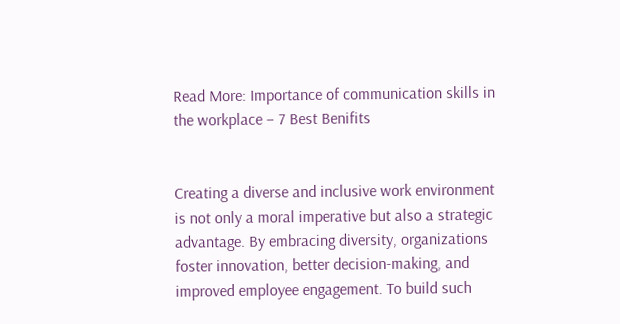Read More: Importance of communication skills in the workplace – 7 Best Benifits


Creating a diverse and inclusive work environment is not only a moral imperative but also a strategic advantage. By embracing diversity, organizations foster innovation, better decision-making, and improved employee engagement. To build such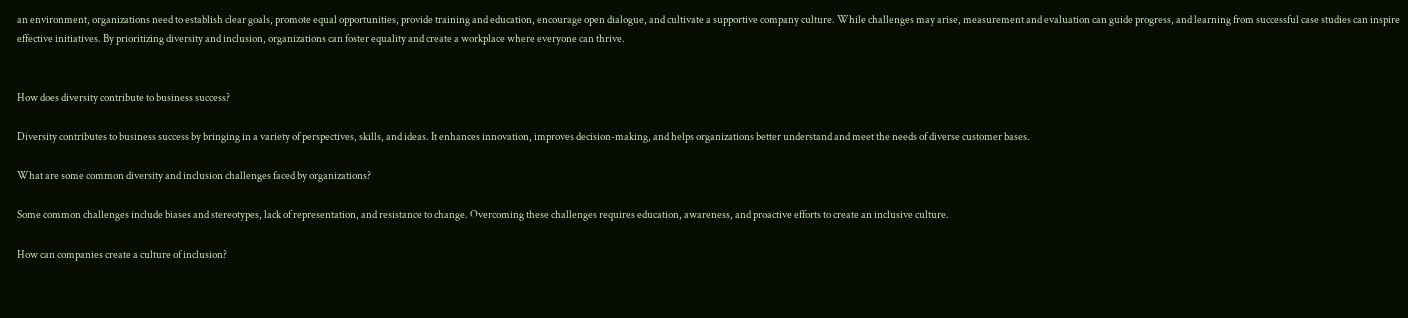an environment, organizations need to establish clear goals, promote equal opportunities, provide training and education, encourage open dialogue, and cultivate a supportive company culture. While challenges may arise, measurement and evaluation can guide progress, and learning from successful case studies can inspire effective initiatives. By prioritizing diversity and inclusion, organizations can foster equality and create a workplace where everyone can thrive.


How does diversity contribute to business success?

Diversity contributes to business success by bringing in a variety of perspectives, skills, and ideas. It enhances innovation, improves decision-making, and helps organizations better understand and meet the needs of diverse customer bases.

What are some common diversity and inclusion challenges faced by organizations?

Some common challenges include biases and stereotypes, lack of representation, and resistance to change. Overcoming these challenges requires education, awareness, and proactive efforts to create an inclusive culture.

How can companies create a culture of inclusion?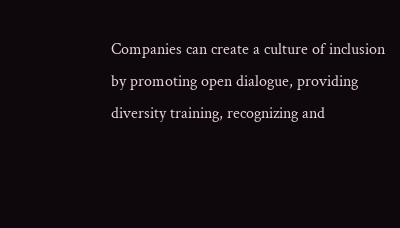Companies can create a culture of inclusion by promoting open dialogue, providing diversity training, recognizing and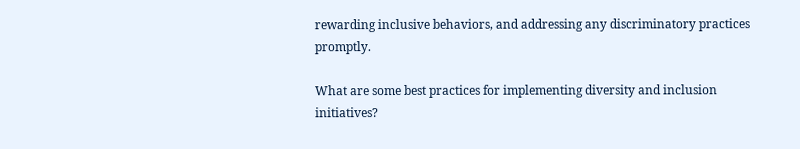rewarding inclusive behaviors, and addressing any discriminatory practices promptly.

What are some best practices for implementing diversity and inclusion initiatives?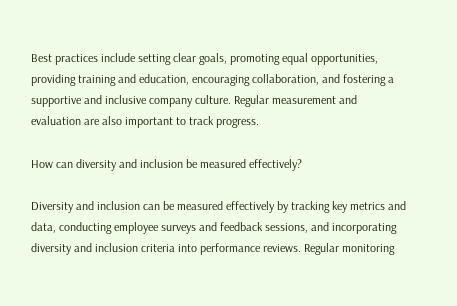Best practices include setting clear goals, promoting equal opportunities, providing training and education, encouraging collaboration, and fostering a supportive and inclusive company culture. Regular measurement and evaluation are also important to track progress.

How can diversity and inclusion be measured effectively?

Diversity and inclusion can be measured effectively by tracking key metrics and data, conducting employee surveys and feedback sessions, and incorporating diversity and inclusion criteria into performance reviews. Regular monitoring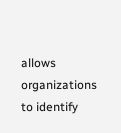allows organizations to identify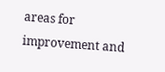areas for improvement and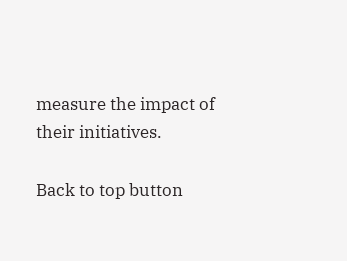measure the impact of their initiatives.

Back to top button